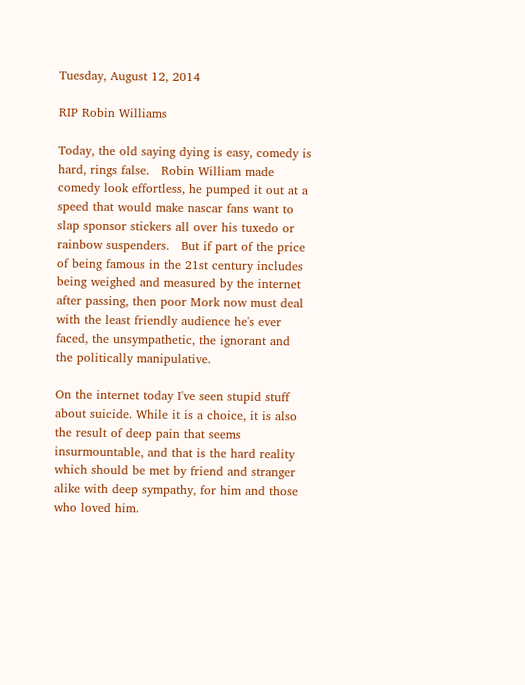Tuesday, August 12, 2014

RIP Robin Williams

Today, the old saying dying is easy, comedy is hard, rings false.   Robin William made comedy look effortless, he pumped it out at a speed that would make nascar fans want to slap sponsor stickers all over his tuxedo or rainbow suspenders.   But if part of the price of being famous in the 21st century includes being weighed and measured by the internet after passing, then poor Mork now must deal with the least friendly audience he's ever faced, the unsympathetic, the ignorant and the politically manipulative.

On the internet today I've seen stupid stuff about suicide. While it is a choice, it is also the result of deep pain that seems insurmountable, and that is the hard reality which should be met by friend and stranger alike with deep sympathy, for him and those who loved him.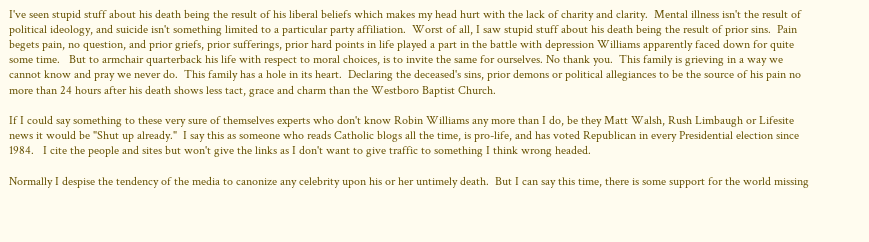I've seen stupid stuff about his death being the result of his liberal beliefs which makes my head hurt with the lack of charity and clarity.  Mental illness isn't the result of  political ideology, and suicide isn't something limited to a particular party affiliation.  Worst of all, I saw stupid stuff about his death being the result of prior sins.  Pain begets pain, no question, and prior griefs, prior sufferings, prior hard points in life played a part in the battle with depression Williams apparently faced down for quite some time.   But to armchair quarterback his life with respect to moral choices, is to invite the same for ourselves. No thank you.  This family is grieving in a way we cannot know and pray we never do.  This family has a hole in its heart.  Declaring the deceased's sins, prior demons or political allegiances to be the source of his pain no more than 24 hours after his death shows less tact, grace and charm than the Westboro Baptist Church.

If I could say something to these very sure of themselves experts who don't know Robin Williams any more than I do, be they Matt Walsh, Rush Limbaugh or Lifesite news it would be "Shut up already."  I say this as someone who reads Catholic blogs all the time, is pro-life, and has voted Republican in every Presidential election since 1984.   I cite the people and sites but won't give the links as I don't want to give traffic to something I think wrong headed.

Normally I despise the tendency of the media to canonize any celebrity upon his or her untimely death.  But I can say this time, there is some support for the world missing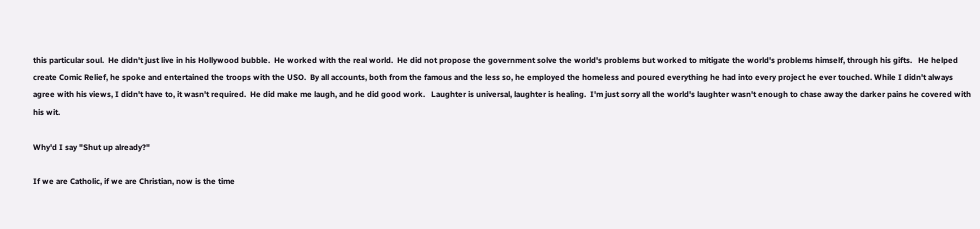this particular soul.  He didn't just live in his Hollywood bubble.  He worked with the real world.  He did not propose the government solve the world's problems but worked to mitigate the world's problems himself, through his gifts.   He helped create Comic Relief, he spoke and entertained the troops with the USO.  By all accounts, both from the famous and the less so, he employed the homeless and poured everything he had into every project he ever touched. While I didn't always agree with his views, I didn't have to, it wasn't required.  He did make me laugh, and he did good work.   Laughter is universal, laughter is healing.  I'm just sorry all the world's laughter wasn't enough to chase away the darker pains he covered with his wit.

Why'd I say "Shut up already?"

If we are Catholic, if we are Christian, now is the time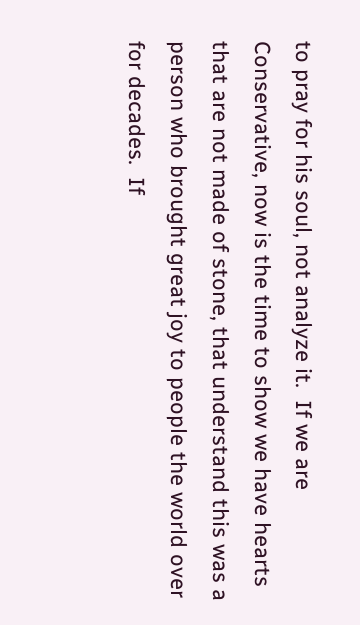to pray for his soul, not analyze it.  If we are Conservative, now is the time to show we have hearts that are not made of stone, that understand this was a person who brought great joy to people the world over for decades.  If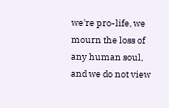we're pro-life, we mourn the loss of any human soul, and we do not view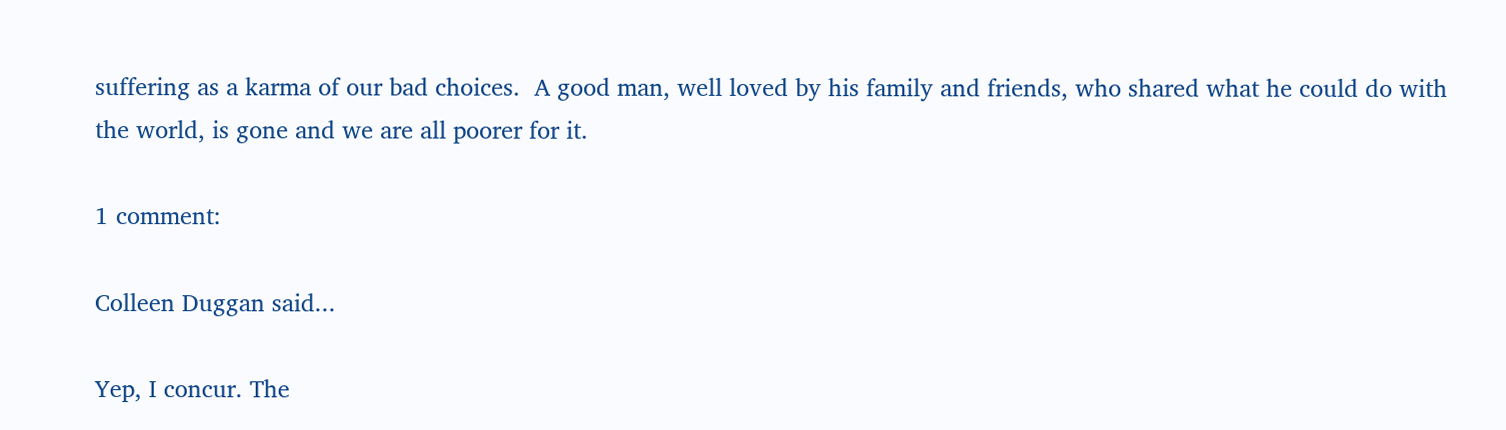suffering as a karma of our bad choices.  A good man, well loved by his family and friends, who shared what he could do with the world, is gone and we are all poorer for it.

1 comment:

Colleen Duggan said...

Yep, I concur. The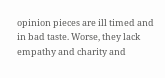opinion pieces are ill timed and in bad taste. Worse, they lack empathy and charity and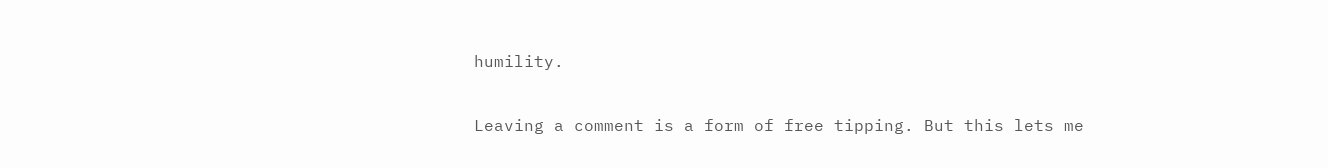humility.

Leaving a comment is a form of free tipping. But this lets me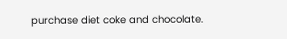purchase diet coke and chocolate.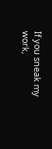If you sneak my work,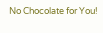No Chocolate for You!